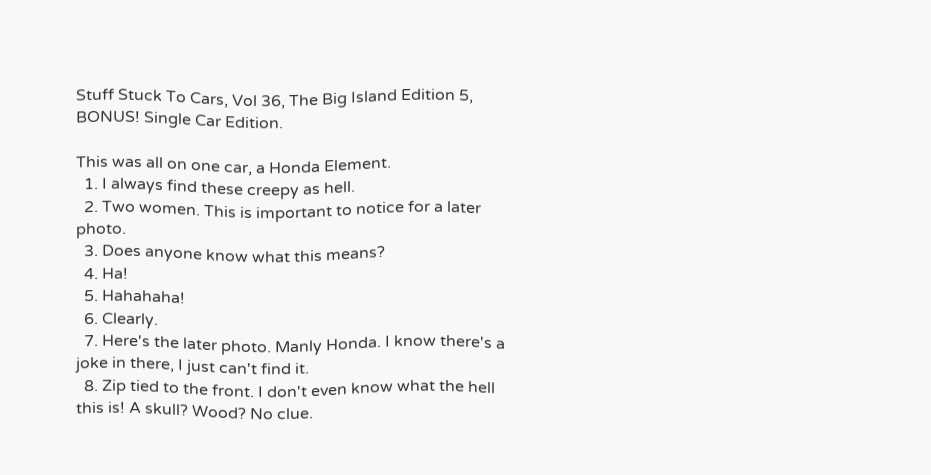Stuff Stuck To Cars, Vol 36, The Big Island Edition 5, BONUS! Single Car Edition.

This was all on one car, a Honda Element.
  1. I always find these creepy as hell.
  2. Two women. This is important to notice for a later photo.
  3. Does anyone know what this means?
  4. Ha!
  5. Hahahaha!
  6. Clearly.
  7. Here's the later photo. Manly Honda. I know there's a joke in there, I just can't find it.
  8. Zip tied to the front. I don't even know what the hell this is! A skull? Wood? No clue.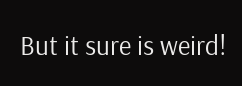But it sure is weird!